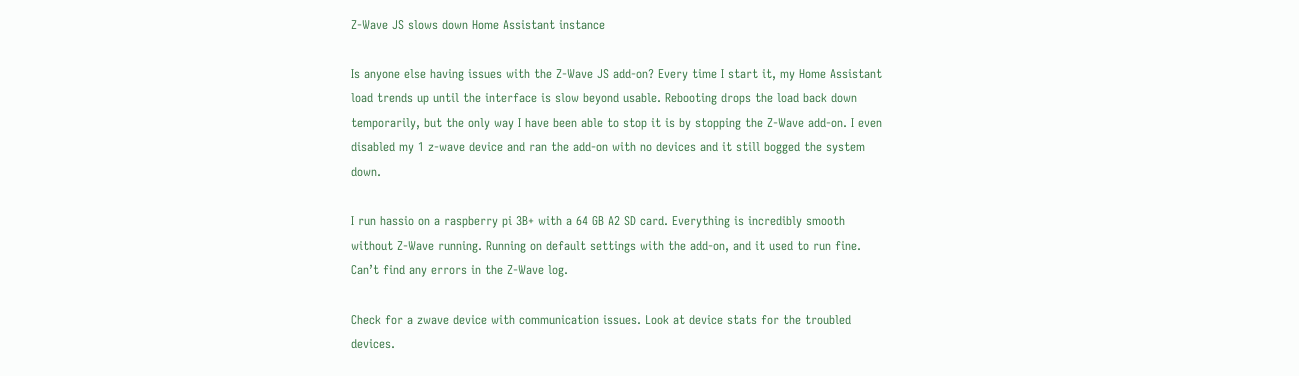Z-Wave JS slows down Home Assistant instance

Is anyone else having issues with the Z-Wave JS add-on? Every time I start it, my Home Assistant load trends up until the interface is slow beyond usable. Rebooting drops the load back down temporarily, but the only way I have been able to stop it is by stopping the Z-Wave add-on. I even disabled my 1 z-wave device and ran the add-on with no devices and it still bogged the system down.

I run hassio on a raspberry pi 3B+ with a 64 GB A2 SD card. Everything is incredibly smooth without Z-Wave running. Running on default settings with the add-on, and it used to run fine. Can’t find any errors in the Z-Wave log.

Check for a zwave device with communication issues. Look at device stats for the troubled devices.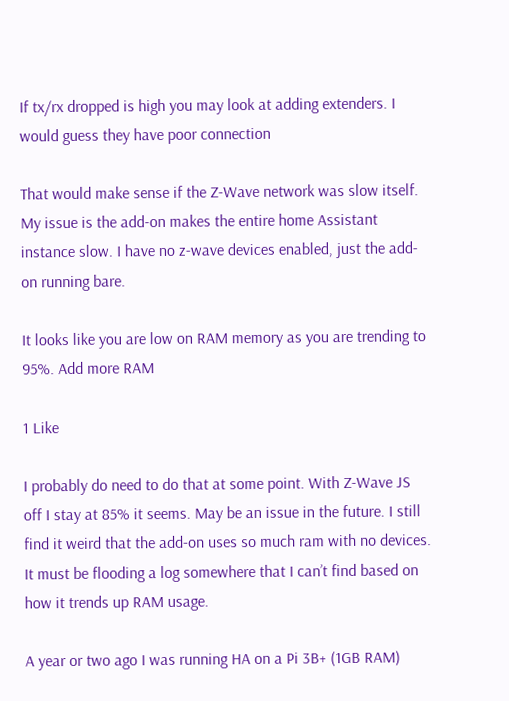If tx/rx dropped is high you may look at adding extenders. I would guess they have poor connection

That would make sense if the Z-Wave network was slow itself. My issue is the add-on makes the entire home Assistant instance slow. I have no z-wave devices enabled, just the add-on running bare.

It looks like you are low on RAM memory as you are trending to 95%. Add more RAM

1 Like

I probably do need to do that at some point. With Z-Wave JS off I stay at 85% it seems. May be an issue in the future. I still find it weird that the add-on uses so much ram with no devices. It must be flooding a log somewhere that I can’t find based on how it trends up RAM usage.

A year or two ago I was running HA on a Pi 3B+ (1GB RAM)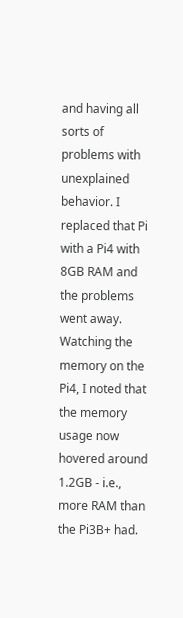and having all sorts of problems with unexplained behavior. I replaced that Pi with a Pi4 with 8GB RAM and the problems went away. Watching the memory on the Pi4, I noted that the memory usage now hovered around 1.2GB - i.e., more RAM than the Pi3B+ had.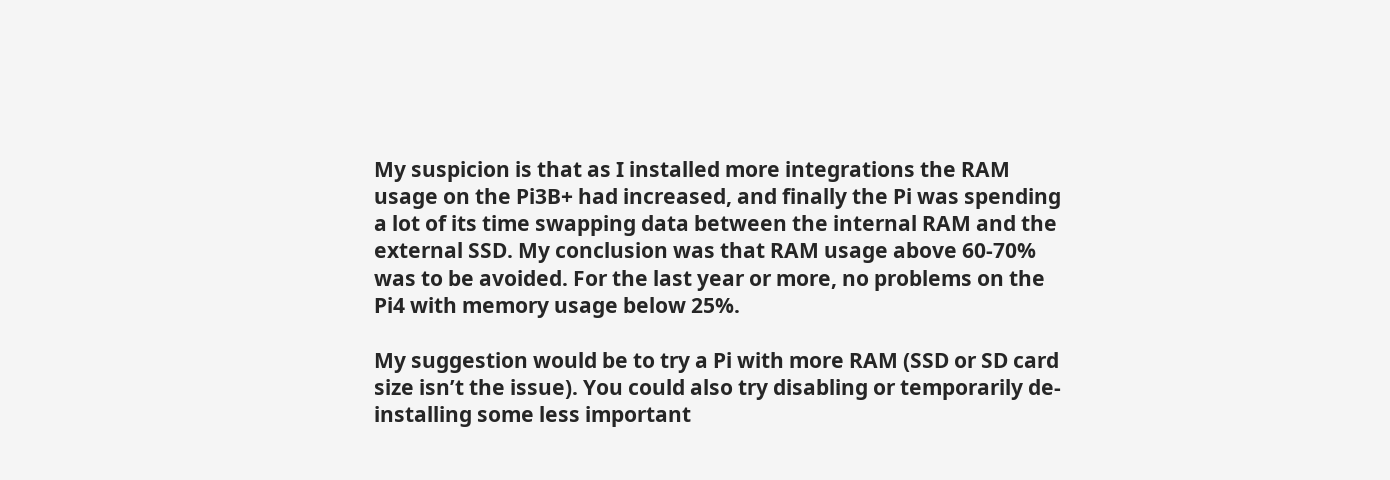My suspicion is that as I installed more integrations the RAM usage on the Pi3B+ had increased, and finally the Pi was spending a lot of its time swapping data between the internal RAM and the external SSD. My conclusion was that RAM usage above 60-70% was to be avoided. For the last year or more, no problems on the Pi4 with memory usage below 25%.

My suggestion would be to try a Pi with more RAM (SSD or SD card size isn’t the issue). You could also try disabling or temporarily de-installing some less important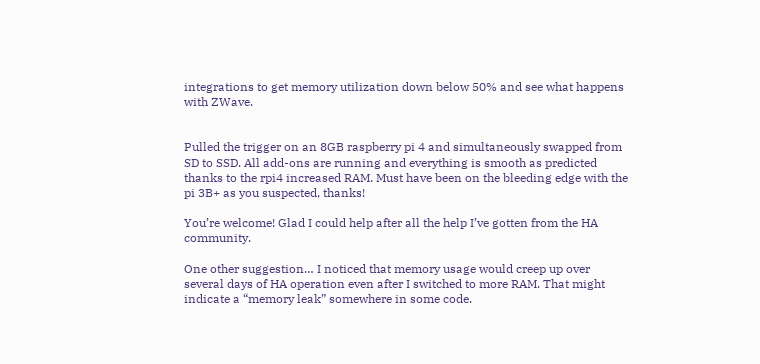integrations to get memory utilization down below 50% and see what happens with ZWave.


Pulled the trigger on an 8GB raspberry pi 4 and simultaneously swapped from SD to SSD. All add-ons are running and everything is smooth as predicted thanks to the rpi4 increased RAM. Must have been on the bleeding edge with the pi 3B+ as you suspected, thanks!

You’re welcome! Glad I could help after all the help I’ve gotten from the HA community.

One other suggestion… I noticed that memory usage would creep up over several days of HA operation even after I switched to more RAM. That might indicate a “memory leak” somewhere in some code.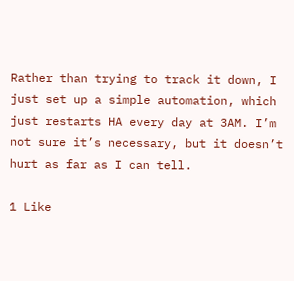Rather than trying to track it down, I just set up a simple automation, which just restarts HA every day at 3AM. I’m not sure it’s necessary, but it doesn’t hurt as far as I can tell.

1 Like